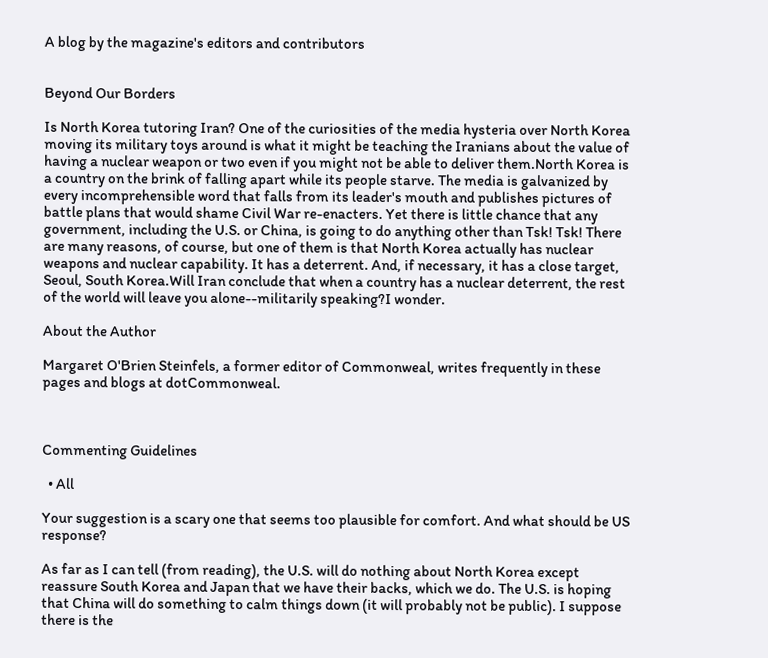A blog by the magazine's editors and contributors


Beyond Our Borders

Is North Korea tutoring Iran? One of the curiosities of the media hysteria over North Korea moving its military toys around is what it might be teaching the Iranians about the value of having a nuclear weapon or two even if you might not be able to deliver them.North Korea is a country on the brink of falling apart while its people starve. The media is galvanized by every incomprehensible word that falls from its leader's mouth and publishes pictures of battle plans that would shame Civil War re-enacters. Yet there is little chance that any government, including the U.S. or China, is going to do anything other than Tsk! Tsk! There are many reasons, of course, but one of them is that North Korea actually has nuclear weapons and nuclear capability. It has a deterrent. And, if necessary, it has a close target, Seoul, South Korea.Will Iran conclude that when a country has a nuclear deterrent, the rest of the world will leave you alone--militarily speaking?I wonder.

About the Author

Margaret O'Brien Steinfels, a former editor of Commonweal, writes frequently in these pages and blogs at dotCommonweal.



Commenting Guidelines

  • All

Your suggestion is a scary one that seems too plausible for comfort. And what should be US response?

As far as I can tell (from reading), the U.S. will do nothing about North Korea except reassure South Korea and Japan that we have their backs, which we do. The U.S. is hoping that China will do something to calm things down (it will probably not be public). I suppose there is the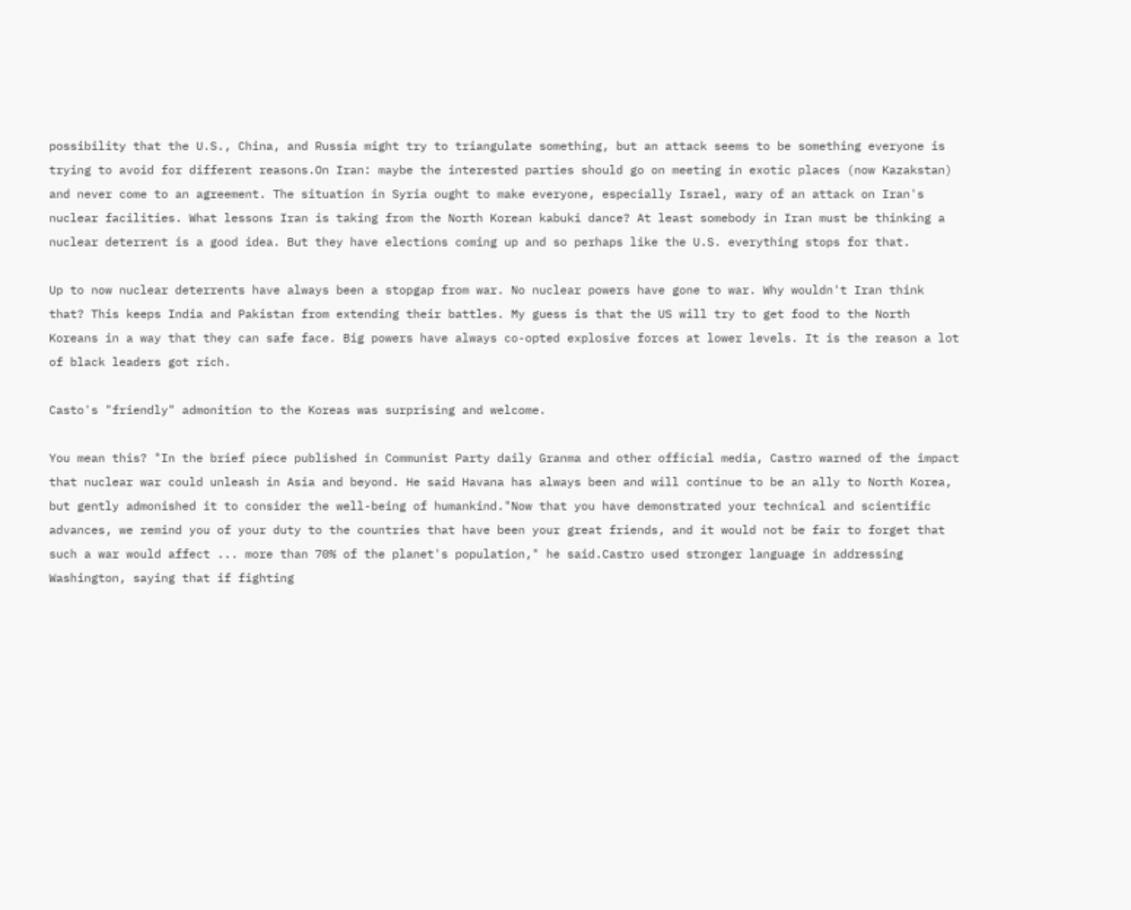possibility that the U.S., China, and Russia might try to triangulate something, but an attack seems to be something everyone is trying to avoid for different reasons.On Iran: maybe the interested parties should go on meeting in exotic places (now Kazakstan) and never come to an agreement. The situation in Syria ought to make everyone, especially Israel, wary of an attack on Iran's nuclear facilities. What lessons Iran is taking from the North Korean kabuki dance? At least somebody in Iran must be thinking a nuclear deterrent is a good idea. But they have elections coming up and so perhaps like the U.S. everything stops for that.

Up to now nuclear deterrents have always been a stopgap from war. No nuclear powers have gone to war. Why wouldn't Iran think that? This keeps India and Pakistan from extending their battles. My guess is that the US will try to get food to the North Koreans in a way that they can safe face. Big powers have always co-opted explosive forces at lower levels. It is the reason a lot of black leaders got rich.

Casto's "friendly" admonition to the Koreas was surprising and welcome.

You mean this? "In the brief piece published in Communist Party daily Granma and other official media, Castro warned of the impact that nuclear war could unleash in Asia and beyond. He said Havana has always been and will continue to be an ally to North Korea, but gently admonished it to consider the well-being of humankind."Now that you have demonstrated your technical and scientific advances, we remind you of your duty to the countries that have been your great friends, and it would not be fair to forget that such a war would affect ... more than 70% of the planet's population," he said.Castro used stronger language in addressing Washington, saying that if fighting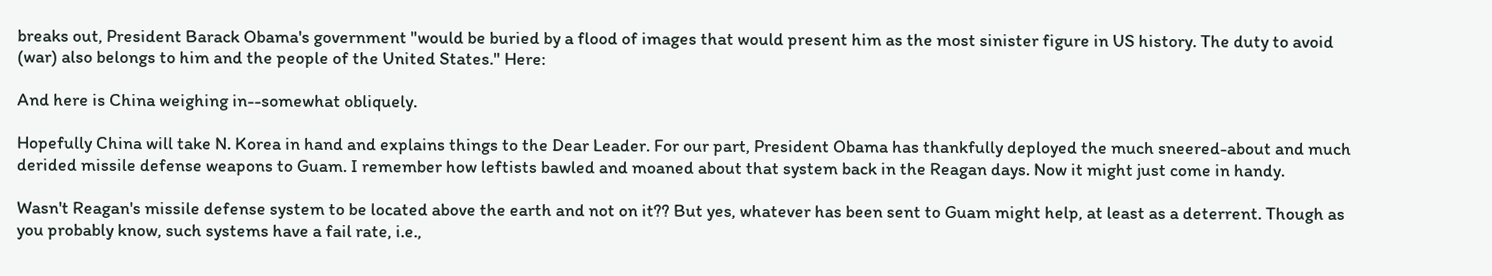breaks out, President Barack Obama's government "would be buried by a flood of images that would present him as the most sinister figure in US history. The duty to avoid (war) also belongs to him and the people of the United States." Here:

And here is China weighing in--somewhat obliquely.

Hopefully China will take N. Korea in hand and explains things to the Dear Leader. For our part, President Obama has thankfully deployed the much sneered-about and much derided missile defense weapons to Guam. I remember how leftists bawled and moaned about that system back in the Reagan days. Now it might just come in handy.

Wasn't Reagan's missile defense system to be located above the earth and not on it?? But yes, whatever has been sent to Guam might help, at least as a deterrent. Though as you probably know, such systems have a fail rate, i.e.,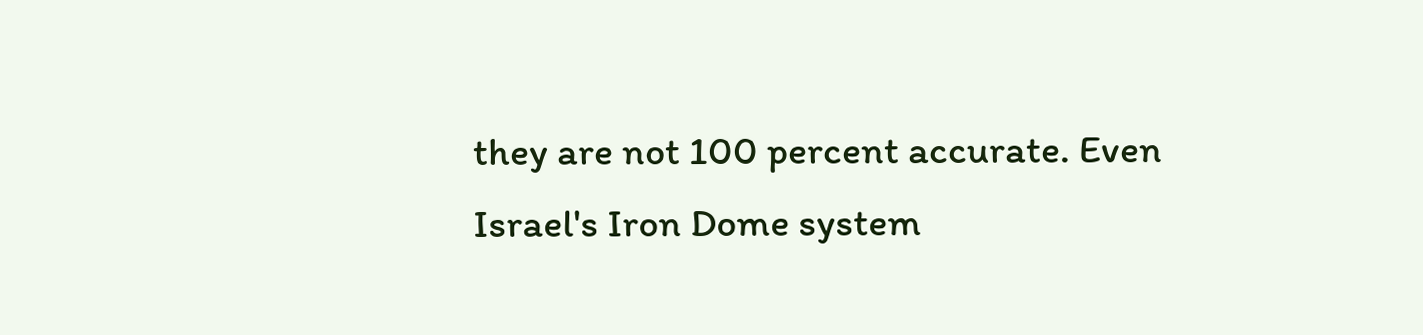they are not 100 percent accurate. Even Israel's Iron Dome system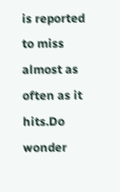is reported to miss almost as often as it hits.Do wonder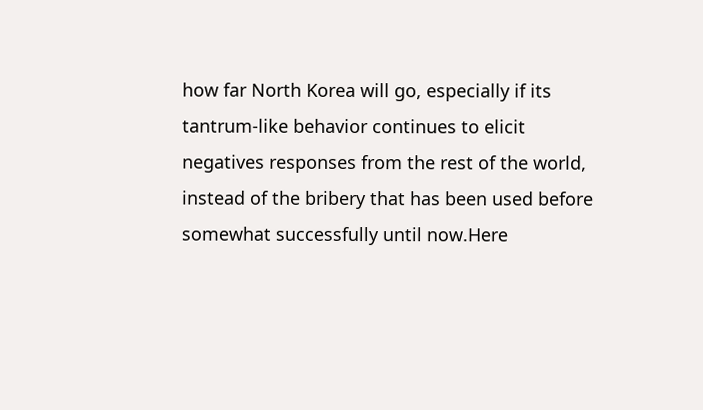how far North Korea will go, especially if its tantrum-like behavior continues to elicit negatives responses from the rest of the world, instead of the bribery that has been used before somewhat successfully until now.Here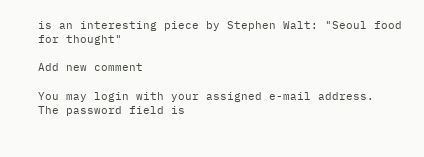is an interesting piece by Stephen Walt: "Seoul food for thought"

Add new comment

You may login with your assigned e-mail address.
The password field is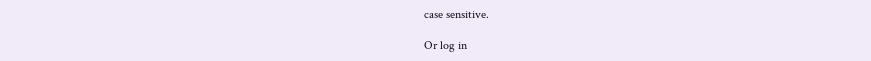case sensitive.

Or log in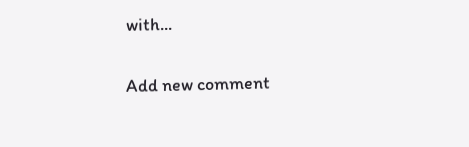with...

Add new comment